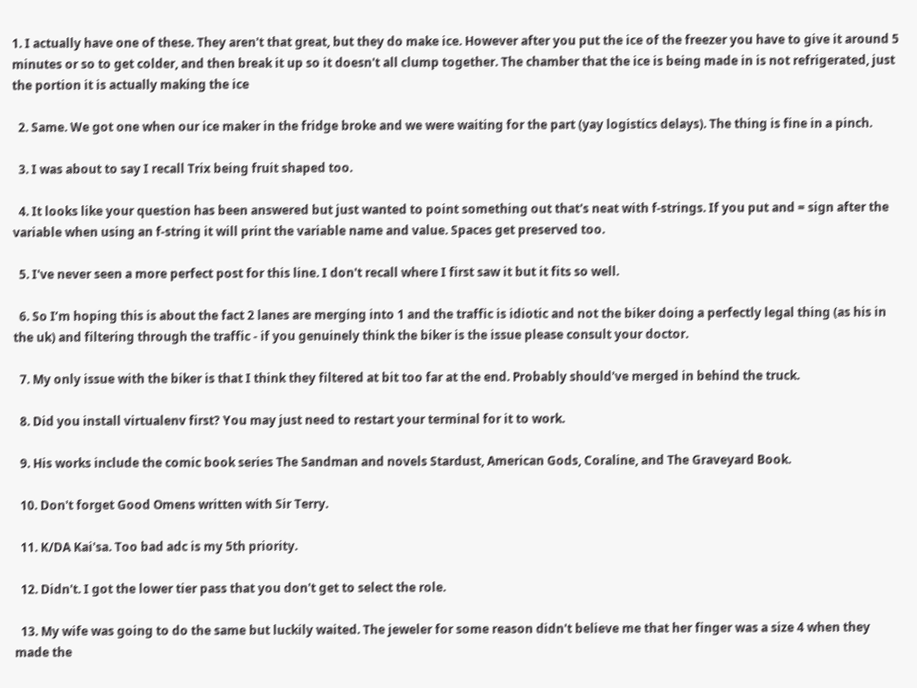1. I actually have one of these. They aren't that great, but they do make ice. However after you put the ice of the freezer you have to give it around 5 minutes or so to get colder, and then break it up so it doesn't all clump together. The chamber that the ice is being made in is not refrigerated, just the portion it is actually making the ice

  2. Same. We got one when our ice maker in the fridge broke and we were waiting for the part (yay logistics delays). The thing is fine in a pinch.

  3. I was about to say I recall Trix being fruit shaped too.

  4. It looks like your question has been answered but just wanted to point something out that's neat with f-strings. If you put and = sign after the variable when using an f-string it will print the variable name and value. Spaces get preserved too.

  5. I've never seen a more perfect post for this line. I don't recall where I first saw it but it fits so well.

  6. So I’m hoping this is about the fact 2 lanes are merging into 1 and the traffic is idiotic and not the biker doing a perfectly legal thing (as his in the uk) and filtering through the traffic - if you genuinely think the biker is the issue please consult your doctor.

  7. My only issue with the biker is that I think they filtered at bit too far at the end. Probably should've merged in behind the truck.

  8. Did you install virtualenv first? You may just need to restart your terminal for it to work.

  9. His works include the comic book series The Sandman and novels Stardust, American Gods, Coraline, and The Graveyard Book.

  10. Don't forget Good Omens written with Sir Terry.

  11. K/DA Kai'sa. Too bad adc is my 5th priority.

  12. Didn't. I got the lower tier pass that you don't get to select the role.

  13. My wife was going to do the same but luckily waited. The jeweler for some reason didn't believe me that her finger was a size 4 when they made the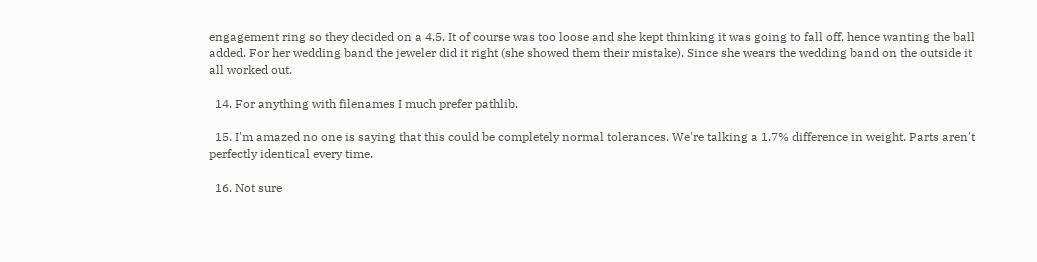engagement ring so they decided on a 4.5. It of course was too loose and she kept thinking it was going to fall off, hence wanting the ball added. For her wedding band the jeweler did it right (she showed them their mistake). Since she wears the wedding band on the outside it all worked out.

  14. For anything with filenames I much prefer pathlib.

  15. I'm amazed no one is saying that this could be completely normal tolerances. We're talking a 1.7% difference in weight. Parts aren't perfectly identical every time.

  16. Not sure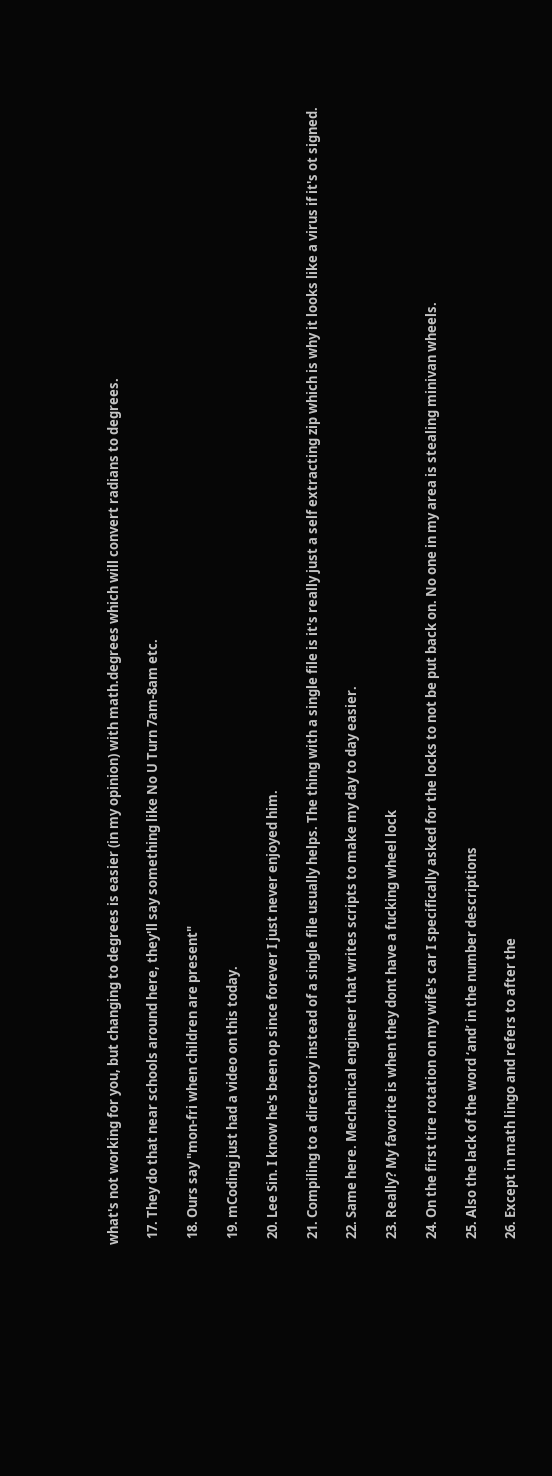what's not working for you, but changing to degrees is easier (in my opinion) with math.degrees which will convert radians to degrees.

  17. They do that near schools around here, they'll say something like No U Turn 7am-8am etc.

  18. Ours say "mon-fri when children are present"

  19. mCoding just had a video on this today.

  20. Lee Sin. I know he's been op since forever I just never enjoyed him.

  21. Compiling to a directory instead of a single file usually helps. The thing with a single file is it's really just a self extracting zip which is why it looks like a virus if it's ot signed.

  22. Same here. Mechanical engineer that writes scripts to make my day to day easier.

  23. Really? My favorite is when they dont have a fucking wheel lock

  24. On the first tire rotation on my wife's car I specifically asked for the locks to not be put back on. No one in my area is stealing minivan wheels.

  25. Also the lack of the word ‘and’ in the number descriptions

  26. Except in math lingo and refers to after the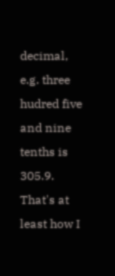decimal, e.g. three hudred five and nine tenths is 305.9. That's at least how I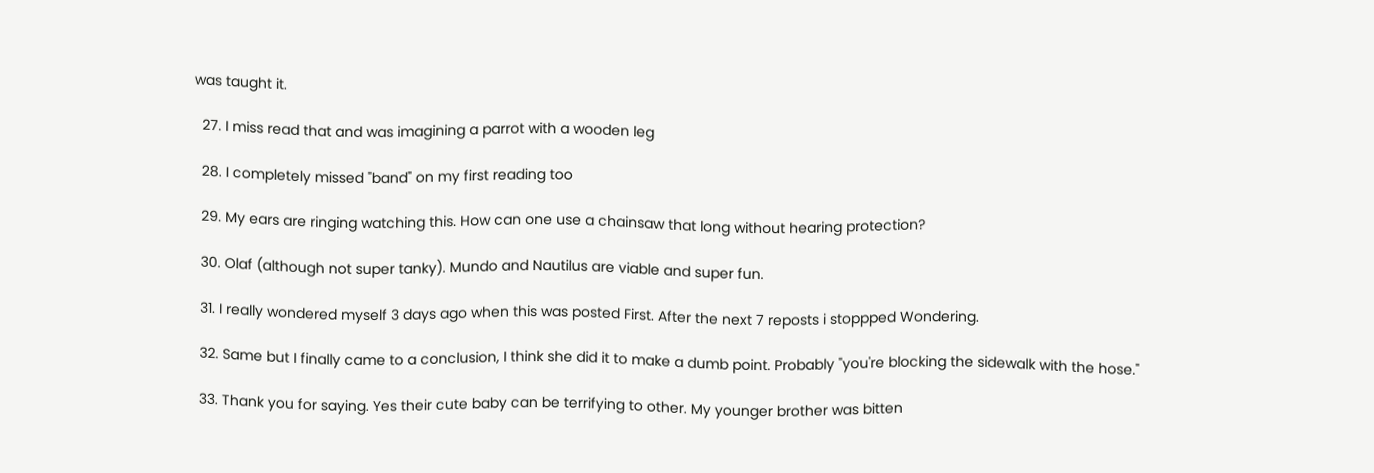was taught it.

  27. I miss read that and was imagining a parrot with a wooden leg

  28. I completely missed "band" on my first reading too

  29. My ears are ringing watching this. How can one use a chainsaw that long without hearing protection?

  30. Olaf (although not super tanky). Mundo and Nautilus are viable and super fun.

  31. I really wondered myself 3 days ago when this was posted First. After the next 7 reposts i stoppped Wondering.

  32. Same but I finally came to a conclusion, I think she did it to make a dumb point. Probably "you're blocking the sidewalk with the hose."

  33. Thank you for saying. Yes their cute baby can be terrifying to other. My younger brother was bitten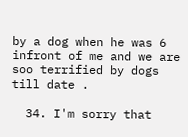by a dog when he was 6 infront of me and we are soo terrified by dogs till date .

  34. I'm sorry that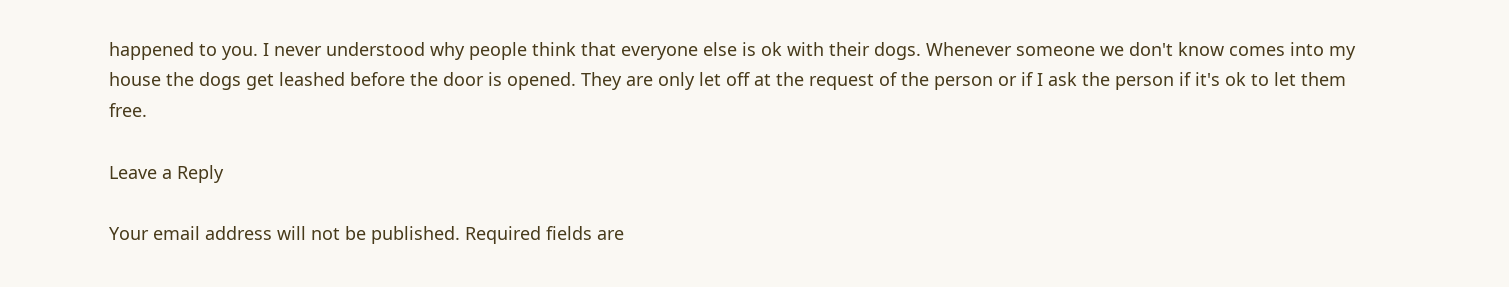happened to you. I never understood why people think that everyone else is ok with their dogs. Whenever someone we don't know comes into my house the dogs get leashed before the door is opened. They are only let off at the request of the person or if I ask the person if it's ok to let them free.

Leave a Reply

Your email address will not be published. Required fields are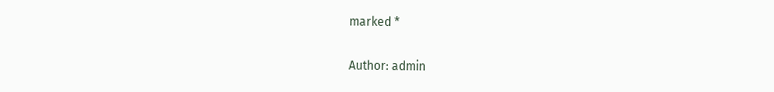marked *

Author: admin